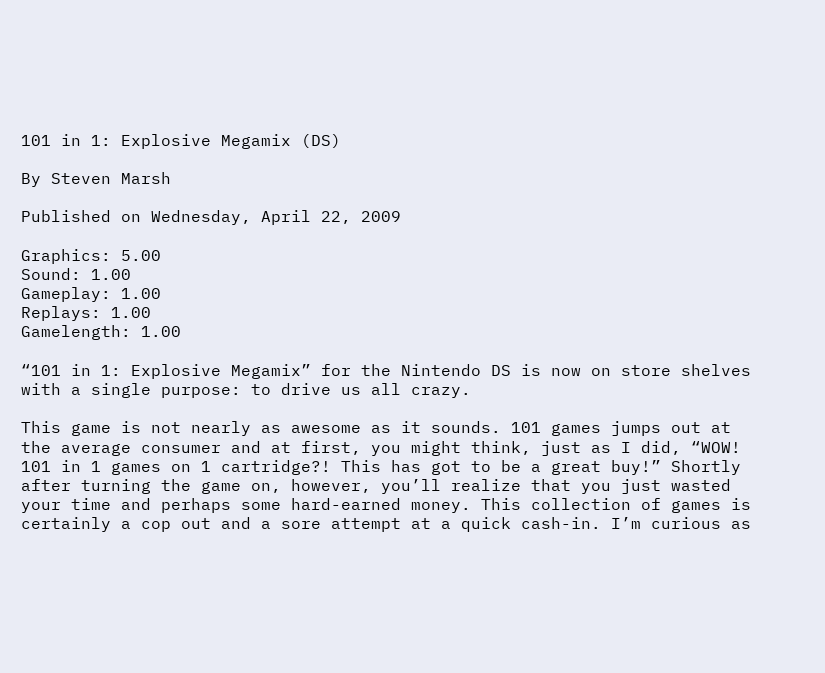101 in 1: Explosive Megamix (DS)

By Steven Marsh

Published on Wednesday, April 22, 2009

Graphics: 5.00
Sound: 1.00
Gameplay: 1.00
Replays: 1.00
Gamelength: 1.00

“101 in 1: Explosive Megamix” for the Nintendo DS is now on store shelves with a single purpose: to drive us all crazy.

This game is not nearly as awesome as it sounds. 101 games jumps out at the average consumer and at first, you might think, just as I did, “WOW! 101 in 1 games on 1 cartridge?! This has got to be a great buy!” Shortly after turning the game on, however, you’ll realize that you just wasted your time and perhaps some hard-earned money. This collection of games is certainly a cop out and a sore attempt at a quick cash-in. I’m curious as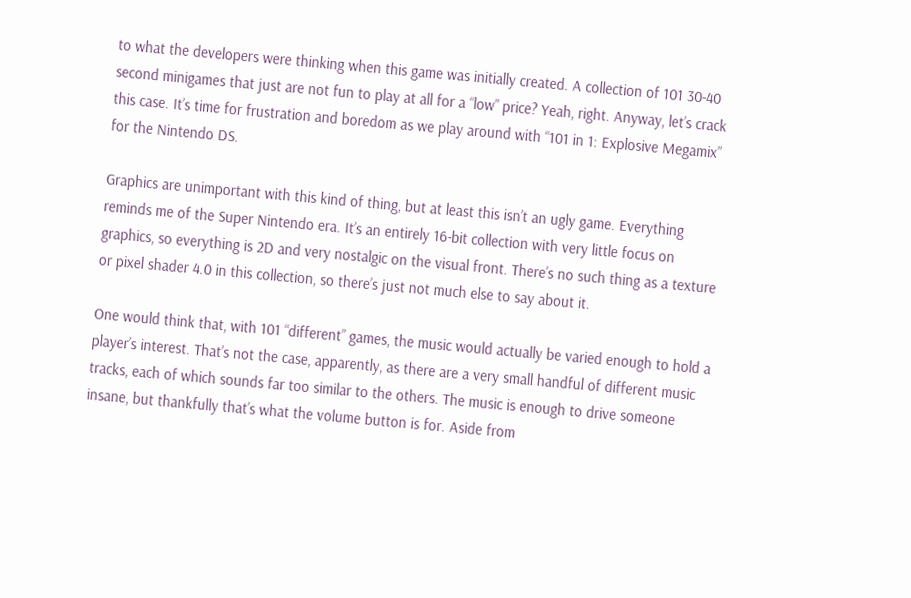to what the developers were thinking when this game was initially created. A collection of 101 30-40 second minigames that just are not fun to play at all for a “low” price? Yeah, right. Anyway, let’s crack this case. It’s time for frustration and boredom as we play around with “101 in 1: Explosive Megamix” for the Nintendo DS.

Graphics are unimportant with this kind of thing, but at least this isn’t an ugly game. Everything reminds me of the Super Nintendo era. It’s an entirely 16-bit collection with very little focus on graphics, so everything is 2D and very nostalgic on the visual front. There’s no such thing as a texture or pixel shader 4.0 in this collection, so there’s just not much else to say about it.

One would think that, with 101 “different” games, the music would actually be varied enough to hold a player’s interest. That’s not the case, apparently, as there are a very small handful of different music tracks, each of which sounds far too similar to the others. The music is enough to drive someone insane, but thankfully that’s what the volume button is for. Aside from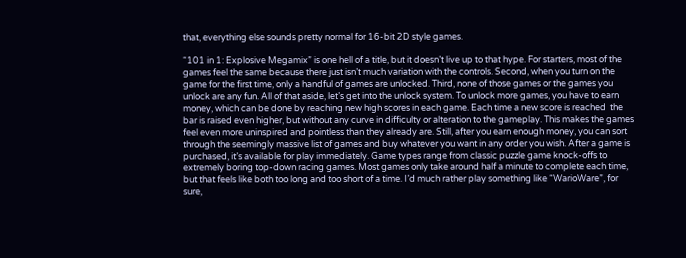that, everything else sounds pretty normal for 16-bit 2D style games.

“101 in 1: Explosive Megamix” is one hell of a title, but it doesn’t live up to that hype. For starters, most of the games feel the same because there just isn’t much variation with the controls. Second, when you turn on the game for the first time, only a handful of games are unlocked. Third, none of those games or the games you unlock are any fun. All of that aside, let’s get into the unlock system. To unlock more games, you have to earn money, which can be done by reaching new high scores in each game. Each time a new score is reached  the bar is raised even higher, but without any curve in difficulty or alteration to the gameplay. This makes the games feel even more uninspired and pointless than they already are. Still, after you earn enough money, you can sort through the seemingly massive list of games and buy whatever you want in any order you wish. After a game is purchased, it’s available for play immediately. Game types range from classic puzzle game knock-offs to extremely boring top-down racing games. Most games only take around half a minute to complete each time, but that feels like both too long and too short of a time. I’d much rather play something like “WarioWare”, for sure,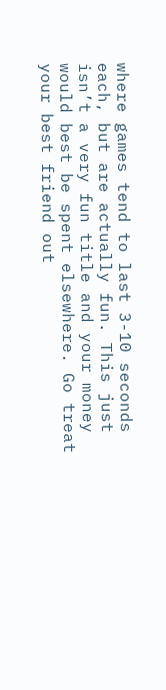where games tend to last 3-10 seconds each, but are actually fun. This just isn’t a very fun title and your money would best be spent elsewhere. Go treat your best friend out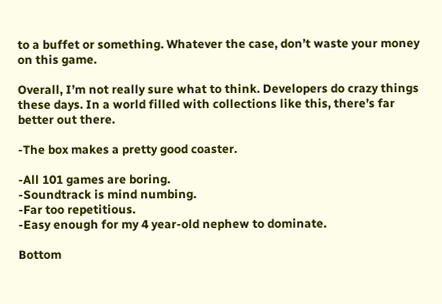to a buffet or something. Whatever the case, don’t waste your money on this game.

Overall, I’m not really sure what to think. Developers do crazy things these days. In a world filled with collections like this, there’s far better out there.

-The box makes a pretty good coaster.

-All 101 games are boring.
-Soundtrack is mind numbing.
-Far too repetitious.
-Easy enough for my 4 year-old nephew to dominate.

Bottom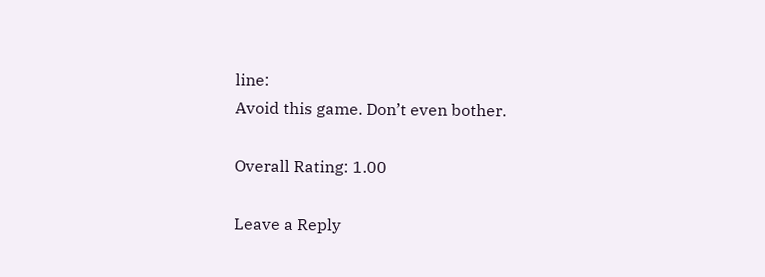line:
Avoid this game. Don’t even bother.

Overall Rating: 1.00

Leave a Reply